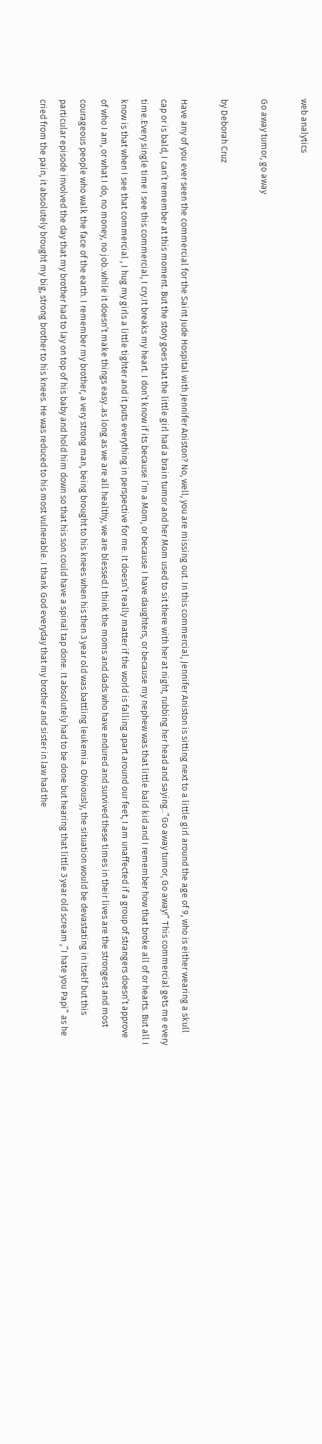web analytics

Go away tumor, go away

by Deborah Cruz

Have any of you ever seen the commercial for the Saint Jude Hospital with Jennifer Aniston? No, well, you are missing out. In this commercial, Jennifer Aniston is sitting next to a little girl around the age of 9, who is either wearing a skull cap or is bald, I can’t remember at this moment. But the story goes that the little girl had a brain tumor and her Mom used to sit there with her at night, rubbing her head and saying..”Go away tumor, Go away!” This commercial gets me every time.Every single time I see this commercial, I cry.It breaks my heart. I don’t know if its because I’m a Mom, or because I have daughters, or because my nephew was that little bald kid and I remember how that broke all of or hearts. But all I know is that when I see that commercial , I hug my girls a little tighter and it puts everything in perspective for me. It doesn’t really matter if the world is falling apart around our feet, I am unaffected if a group of strangers doesn’t approve of who I am, or what I do, no money, no job..while it doesn’t make things easy..as long as we are all healthy, we are blessed.I think the moms and dads who have endured and survived these times in their lives are the strongest and most courageous people who walk the face of the earth. I remember my brother, a very strong man, being brought to his knees when his then 3 year old was battling leukemia. Obviously, the situation would be devastating in itself but this particular episode involved the day that my brother had to lay on top of his baby and hold him down so that his son could have a spinal tap done. It absolutely had to be done but hearing that little 3 year old scream ,”I hate you Papi” as he cried from the pain, it absolutely brought my big, strong brother to his knees. He was reduced to his most vulnerable. I thank God everyday that my brother and sister in law had the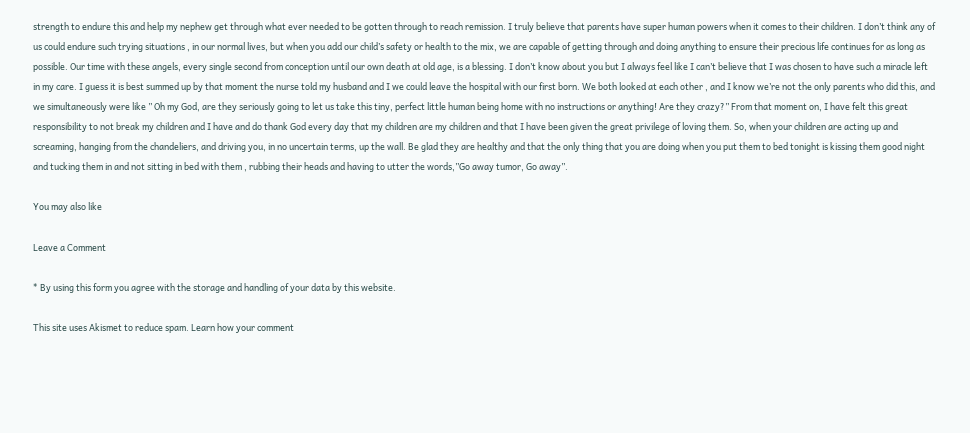strength to endure this and help my nephew get through what ever needed to be gotten through to reach remission. I truly believe that parents have super human powers when it comes to their children. I don’t think any of us could endure such trying situations , in our normal lives, but when you add our child’s safety or health to the mix, we are capable of getting through and doing anything to ensure their precious life continues for as long as possible. Our time with these angels, every single second from conception until our own death at old age, is a blessing. I don’t know about you but I always feel like I can’t believe that I was chosen to have such a miracle left in my care. I guess it is best summed up by that moment the nurse told my husband and I we could leave the hospital with our first born. We both looked at each other , and I know we’re not the only parents who did this, and we simultaneously were like ” Oh my God, are they seriously going to let us take this tiny, perfect little human being home with no instructions or anything! Are they crazy?” From that moment on, I have felt this great responsibility to not break my children and I have and do thank God every day that my children are my children and that I have been given the great privilege of loving them. So, when your children are acting up and screaming, hanging from the chandeliers, and driving you, in no uncertain terms, up the wall. Be glad they are healthy and that the only thing that you are doing when you put them to bed tonight is kissing them good night and tucking them in and not sitting in bed with them , rubbing their heads and having to utter the words,”Go away tumor, Go away”.

You may also like

Leave a Comment

* By using this form you agree with the storage and handling of your data by this website.

This site uses Akismet to reduce spam. Learn how your comment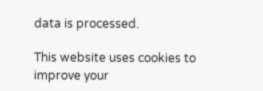data is processed.

This website uses cookies to improve your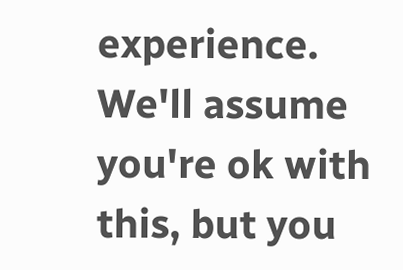experience. We'll assume you're ok with this, but you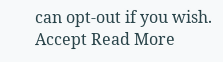can opt-out if you wish. Accept Read More